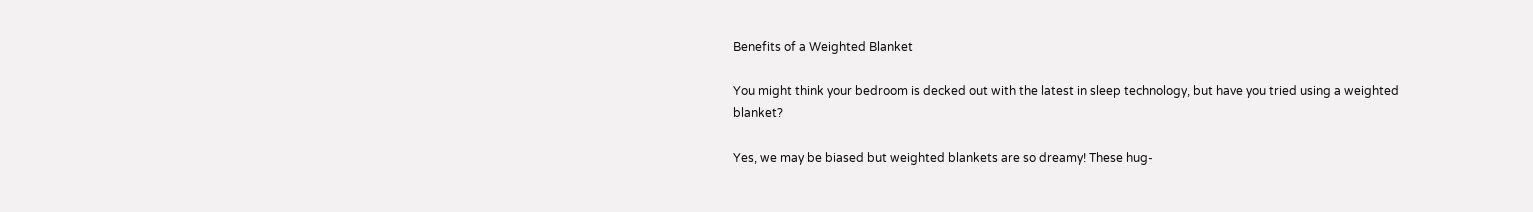Benefits of a Weighted Blanket

You might think your bedroom is decked out with the latest in sleep technology, but have you tried using a weighted blanket?

Yes, we may be biased but weighted blankets are so dreamy! These hug-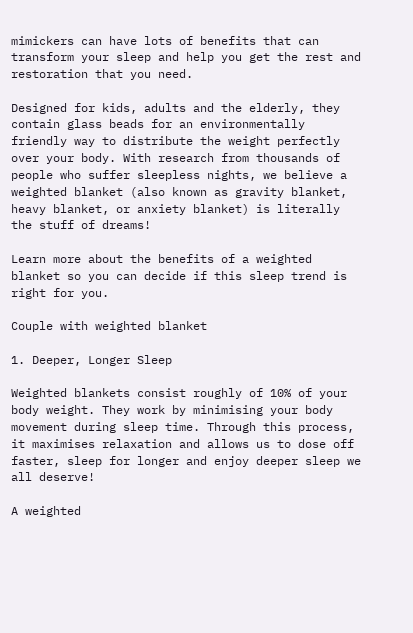mimickers can have lots of benefits that can transform your sleep and help you get the rest and restoration that you need.

Designed for kids, adults and the elderly, they contain glass beads for an environmentally friendly way to distribute the weight perfectly over your body. With research from thousands of people who suffer sleepless nights, we believe a weighted blanket (also known as gravity blanket, heavy blanket, or anxiety blanket) is literally the stuff of dreams!

Learn more about the benefits of a weighted blanket so you can decide if this sleep trend is right for you.

Couple with weighted blanket

1. Deeper, Longer Sleep

Weighted blankets consist roughly of 10% of your body weight. They work by minimising your body movement during sleep time. Through this process, it maximises relaxation and allows us to dose off faster, sleep for longer and enjoy deeper sleep we all deserve!

A weighted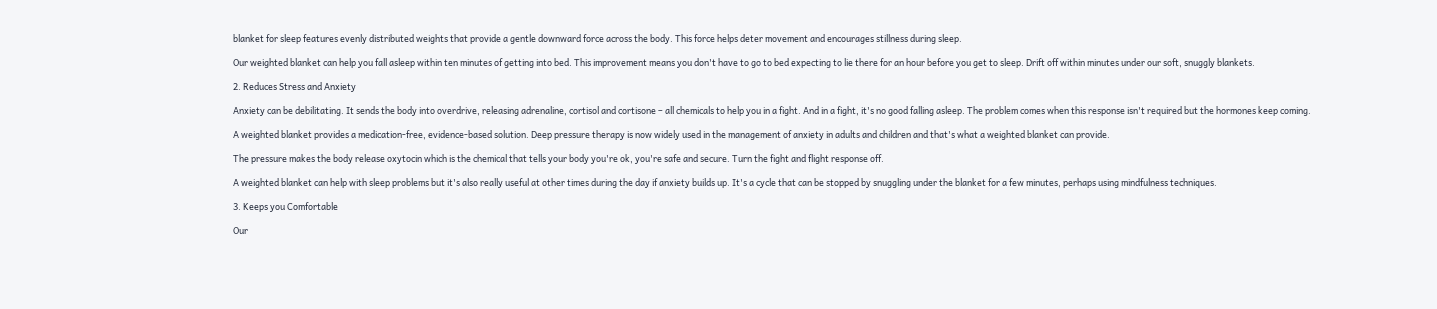blanket for sleep features evenly distributed weights that provide a gentle downward force across the body. This force helps deter movement and encourages stillness during sleep.

Our weighted blanket can help you fall asleep within ten minutes of getting into bed. This improvement means you don't have to go to bed expecting to lie there for an hour before you get to sleep. Drift off within minutes under our soft, snuggly blankets.

2. Reduces Stress and Anxiety

Anxiety can be debilitating. It sends the body into overdrive, releasing adrenaline, cortisol and cortisone – all chemicals to help you in a fight. And in a fight, it's no good falling asleep. The problem comes when this response isn't required but the hormones keep coming.

A weighted blanket provides a medication-free, evidence-based solution. Deep pressure therapy is now widely used in the management of anxiety in adults and children and that's what a weighted blanket can provide.

The pressure makes the body release oxytocin which is the chemical that tells your body you're ok, you're safe and secure. Turn the fight and flight response off.

A weighted blanket can help with sleep problems but it's also really useful at other times during the day if anxiety builds up. It's a cycle that can be stopped by snuggling under the blanket for a few minutes, perhaps using mindfulness techniques.

3. Keeps you Comfortable

Our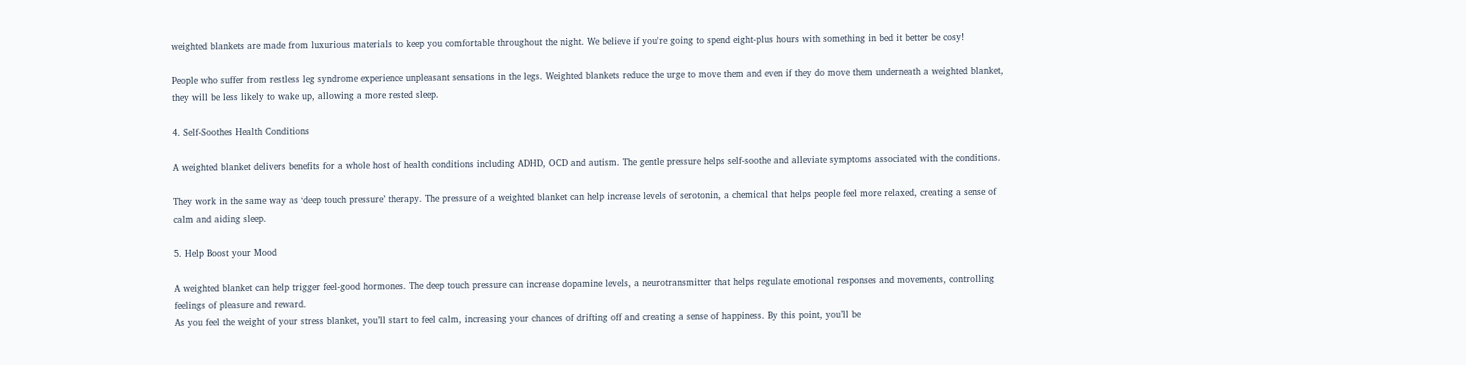weighted blankets are made from luxurious materials to keep you comfortable throughout the night. We believe if you're going to spend eight-plus hours with something in bed it better be cosy!

People who suffer from restless leg syndrome experience unpleasant sensations in the legs. Weighted blankets reduce the urge to move them and even if they do move them underneath a weighted blanket, they will be less likely to wake up, allowing a more rested sleep.

4. Self-Soothes Health Conditions

A weighted blanket delivers benefits for a whole host of health conditions including ADHD, OCD and autism. The gentle pressure helps self-soothe and alleviate symptoms associated with the conditions.

They work in the same way as ‘deep touch pressure’ therapy. The pressure of a weighted blanket can help increase levels of serotonin, a chemical that helps people feel more relaxed, creating a sense of calm and aiding sleep.

5. Help Boost your Mood

A weighted blanket can help trigger feel-good hormones. The deep touch pressure can increase dopamine levels, a neurotransmitter that helps regulate emotional responses and movements, controlling feelings of pleasure and reward.
As you feel the weight of your stress blanket, you’ll start to feel calm, increasing your chances of drifting off and creating a sense of happiness. By this point, you’ll be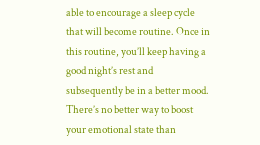able to encourage a sleep cycle that will become routine. Once in this routine, you’ll keep having a good night’s rest and subsequently be in a better mood. There’s no better way to boost your emotional state than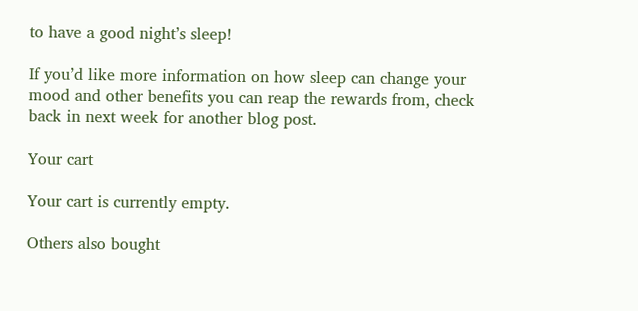to have a good night’s sleep!

If you’d like more information on how sleep can change your mood and other benefits you can reap the rewards from, check back in next week for another blog post.

Your cart

Your cart is currently empty.

Others also bought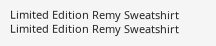Limited Edition Remy Sweatshirt
Limited Edition Remy Sweatshirt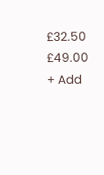£32.50 £49.00
+ Add